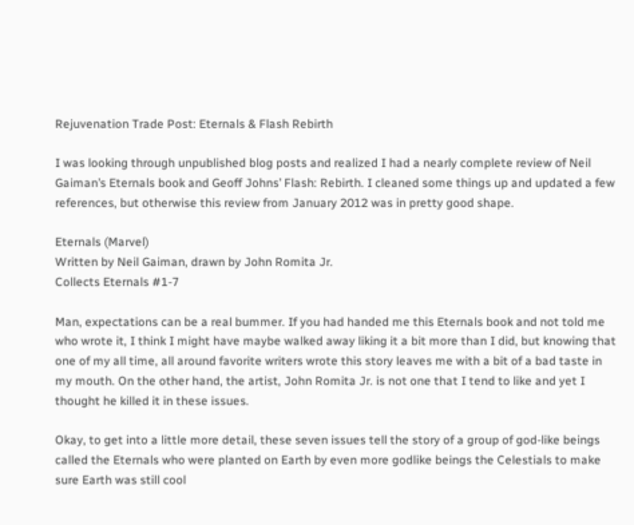Rejuvenation Trade Post: Eternals & Flash Rebirth

I was looking through unpublished blog posts and realized I had a nearly complete review of Neil Gaiman’s Eternals book and Geoff Johns’ Flash: Rebirth. I cleaned some things up and updated a few references, but otherwise this review from January 2012 was in pretty good shape.

Eternals (Marvel)
Written by Neil Gaiman, drawn by John Romita Jr.
Collects Eternals #1-7

Man, expectations can be a real bummer. If you had handed me this Eternals book and not told me who wrote it, I think I might have maybe walked away liking it a bit more than I did, but knowing that one of my all time, all around favorite writers wrote this story leaves me with a bit of a bad taste in my mouth. On the other hand, the artist, John Romita Jr. is not one that I tend to like and yet I thought he killed it in these issues.

Okay, to get into a little more detail, these seven issues tell the story of a group of god-like beings called the Eternals who were planted on Earth by even more godlike beings the Celestials to make sure Earth was still cool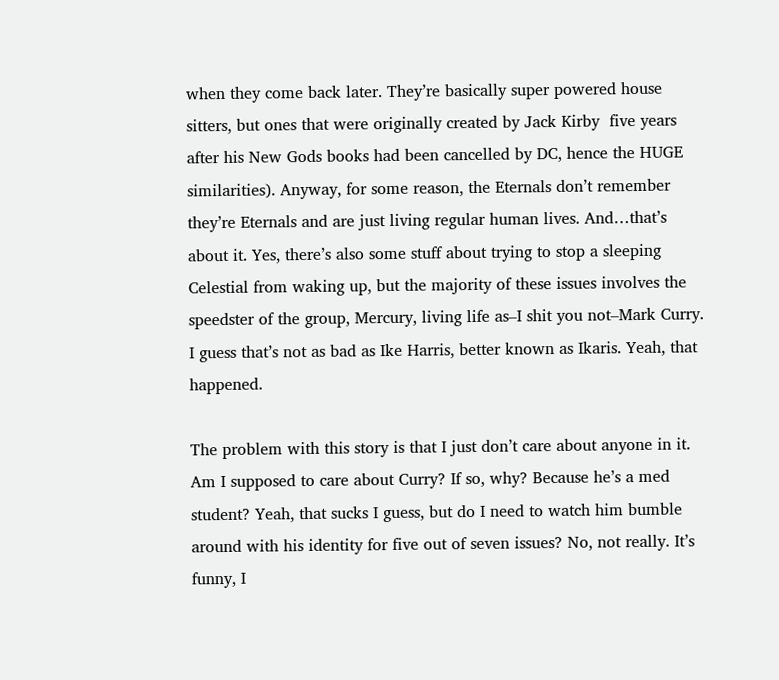when they come back later. They’re basically super powered house sitters, but ones that were originally created by Jack Kirby  five years after his New Gods books had been cancelled by DC, hence the HUGE similarities). Anyway, for some reason, the Eternals don’t remember they’re Eternals and are just living regular human lives. And…that’s about it. Yes, there’s also some stuff about trying to stop a sleeping Celestial from waking up, but the majority of these issues involves the speedster of the group, Mercury, living life as–I shit you not–Mark Curry. I guess that’s not as bad as Ike Harris, better known as Ikaris. Yeah, that happened.

The problem with this story is that I just don’t care about anyone in it. Am I supposed to care about Curry? If so, why? Because he’s a med student? Yeah, that sucks I guess, but do I need to watch him bumble around with his identity for five out of seven issues? No, not really. It’s funny, I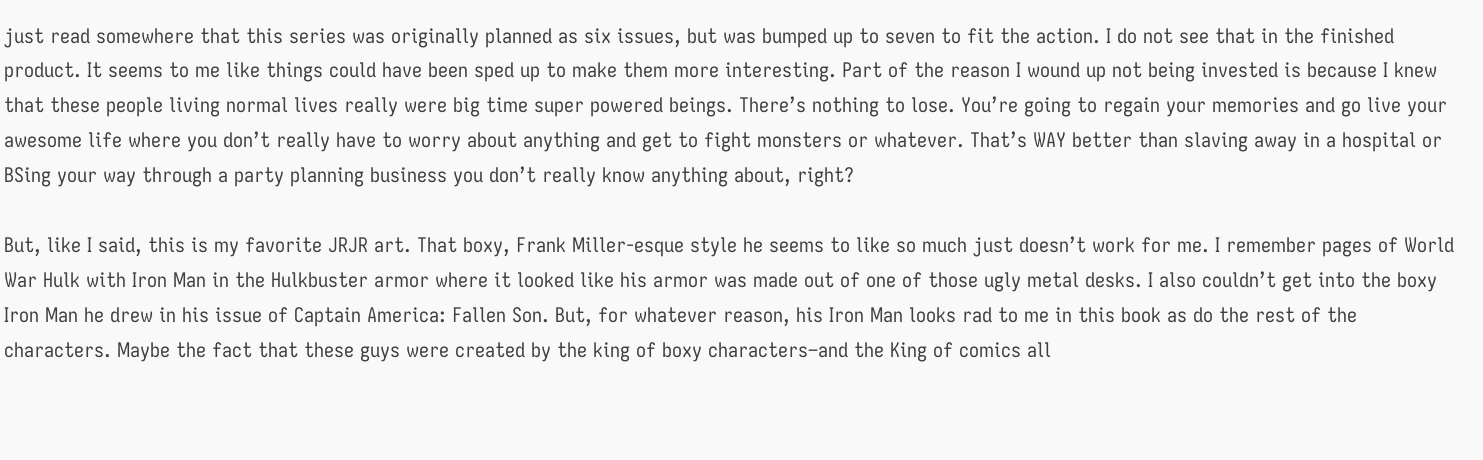just read somewhere that this series was originally planned as six issues, but was bumped up to seven to fit the action. I do not see that in the finished product. It seems to me like things could have been sped up to make them more interesting. Part of the reason I wound up not being invested is because I knew that these people living normal lives really were big time super powered beings. There’s nothing to lose. You’re going to regain your memories and go live your awesome life where you don’t really have to worry about anything and get to fight monsters or whatever. That’s WAY better than slaving away in a hospital or BSing your way through a party planning business you don’t really know anything about, right?

But, like I said, this is my favorite JRJR art. That boxy, Frank Miller-esque style he seems to like so much just doesn’t work for me. I remember pages of World War Hulk with Iron Man in the Hulkbuster armor where it looked like his armor was made out of one of those ugly metal desks. I also couldn’t get into the boxy Iron Man he drew in his issue of Captain America: Fallen Son. But, for whatever reason, his Iron Man looks rad to me in this book as do the rest of the characters. Maybe the fact that these guys were created by the king of boxy characters–and the King of comics all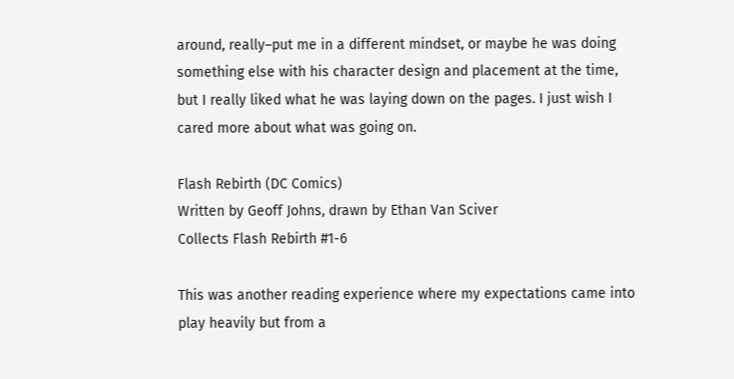around, really–put me in a different mindset, or maybe he was doing something else with his character design and placement at the time, but I really liked what he was laying down on the pages. I just wish I cared more about what was going on.

Flash Rebirth (DC Comics)
Written by Geoff Johns, drawn by Ethan Van Sciver
Collects Flash Rebirth #1-6

This was another reading experience where my expectations came into play heavily but from a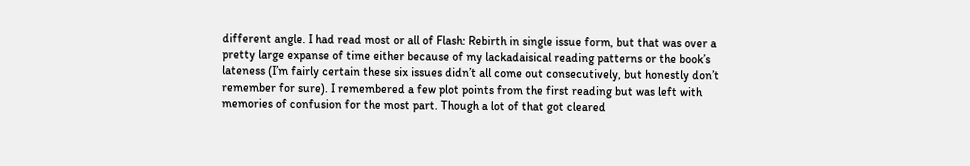different angle. I had read most or all of Flash: Rebirth in single issue form, but that was over a pretty large expanse of time either because of my lackadaisical reading patterns or the book’s lateness (I’m fairly certain these six issues didn’t all come out consecutively, but honestly don’t remember for sure). I remembered a few plot points from the first reading but was left with memories of confusion for the most part. Though a lot of that got cleared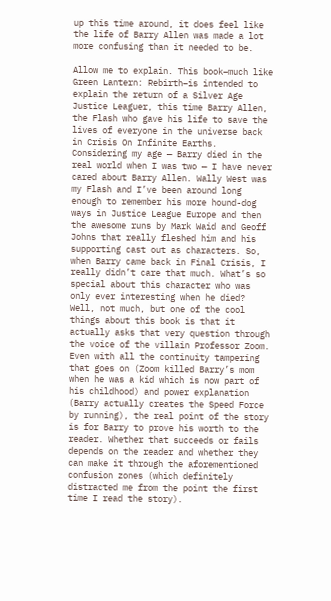up this time around, it does feel like the life of Barry Allen was made a lot more confusing than it needed to be.

Allow me to explain. This book–much like Green Lantern: Rebirth–is intended to explain the return of a Silver Age Justice Leaguer, this time Barry Allen, the Flash who gave his life to save the lives of everyone in the universe back in Crisis On Infinite Earths. Considering my age — Barry died in the real world when I was two — I have never cared about Barry Allen. Wally West was my Flash and I’ve been around long enough to remember his more hound-dog ways in Justice League Europe and then the awesome runs by Mark Waid and Geoff Johns that really fleshed him and his supporting cast out as characters. So, when Barry came back in Final Crisis, I really didn’t care that much. What’s so special about this character who was only ever interesting when he died? Well, not much, but one of the cool things about this book is that it actually asks that very question through the voice of the villain Professor Zoom. Even with all the continuity tampering that goes on (Zoom killed Barry’s mom when he was a kid which is now part of his childhood) and power explanation (Barry actually creates the Speed Force by running), the real point of the story is for Barry to prove his worth to the reader. Whether that succeeds or fails depends on the reader and whether they can make it through the aforementioned confusion zones (which definitely distracted me from the point the first time I read the story).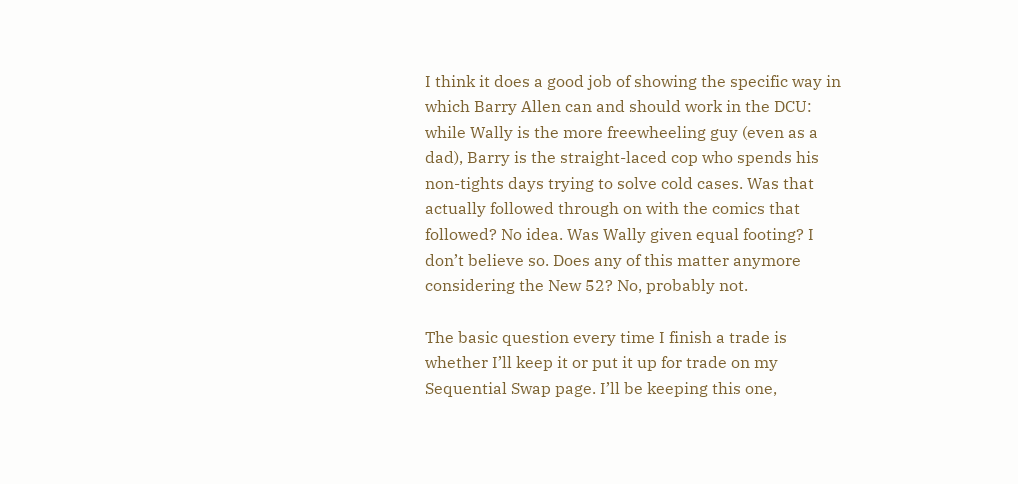I think it does a good job of showing the specific way in which Barry Allen can and should work in the DCU: while Wally is the more freewheeling guy (even as a dad), Barry is the straight-laced cop who spends his non-tights days trying to solve cold cases. Was that actually followed through on with the comics that followed? No idea. Was Wally given equal footing? I don’t believe so. Does any of this matter anymore considering the New 52? No, probably not.

The basic question every time I finish a trade is whether I’ll keep it or put it up for trade on my Sequential Swap page. I’ll be keeping this one,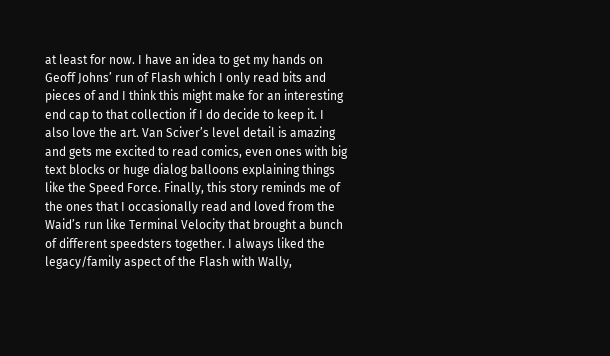at least for now. I have an idea to get my hands on Geoff Johns’ run of Flash which I only read bits and pieces of and I think this might make for an interesting end cap to that collection if I do decide to keep it. I also love the art. Van Sciver’s level detail is amazing and gets me excited to read comics, even ones with big text blocks or huge dialog balloons explaining things like the Speed Force. Finally, this story reminds me of the ones that I occasionally read and loved from the Waid’s run like Terminal Velocity that brought a bunch of different speedsters together. I always liked the legacy/family aspect of the Flash with Wally,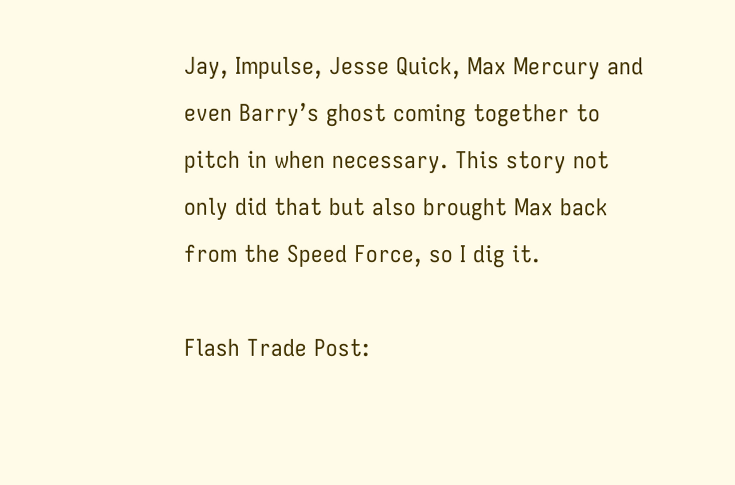Jay, Impulse, Jesse Quick, Max Mercury and even Barry’s ghost coming together to pitch in when necessary. This story not only did that but also brought Max back from the Speed Force, so I dig it.

Flash Trade Post: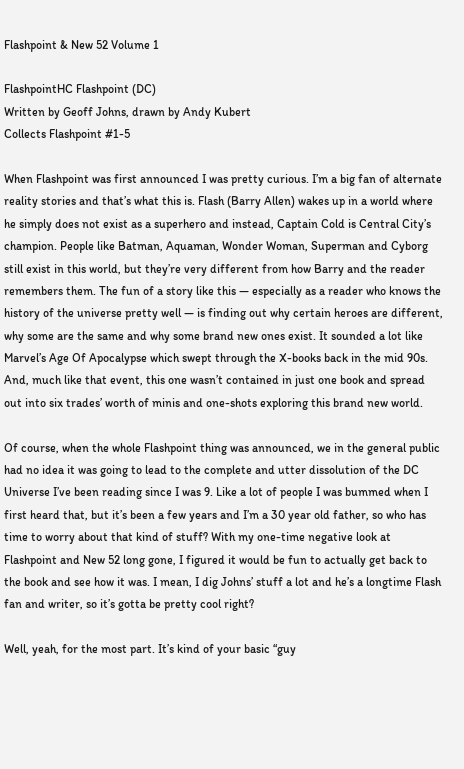Flashpoint & New 52 Volume 1

FlashpointHC Flashpoint (DC)
Written by Geoff Johns, drawn by Andy Kubert
Collects Flashpoint #1-5

When Flashpoint was first announced I was pretty curious. I’m a big fan of alternate reality stories and that’s what this is. Flash (Barry Allen) wakes up in a world where he simply does not exist as a superhero and instead, Captain Cold is Central City’s champion. People like Batman, Aquaman, Wonder Woman, Superman and Cyborg still exist in this world, but they’re very different from how Barry and the reader remembers them. The fun of a story like this — especially as a reader who knows the history of the universe pretty well — is finding out why certain heroes are different, why some are the same and why some brand new ones exist. It sounded a lot like Marvel’s Age Of Apocalypse which swept through the X-books back in the mid 90s. And, much like that event, this one wasn’t contained in just one book and spread out into six trades’ worth of minis and one-shots exploring this brand new world.

Of course, when the whole Flashpoint thing was announced, we in the general public had no idea it was going to lead to the complete and utter dissolution of the DC Universe I’ve been reading since I was 9. Like a lot of people I was bummed when I first heard that, but it’s been a few years and I’m a 30 year old father, so who has time to worry about that kind of stuff? With my one-time negative look at Flashpoint and New 52 long gone, I figured it would be fun to actually get back to the book and see how it was. I mean, I dig Johns’ stuff a lot and he’s a longtime Flash fan and writer, so it’s gotta be pretty cool right?

Well, yeah, for the most part. It’s kind of your basic “guy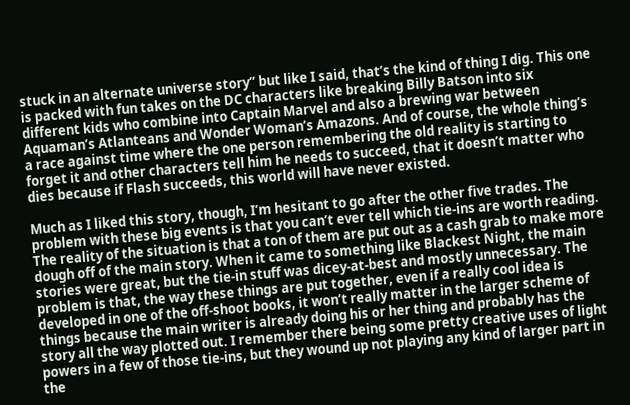stuck in an alternate universe story” but like I said, that’s the kind of thing I dig. This one is packed with fun takes on the DC characters like breaking Billy Batson into six different kids who combine into Captain Marvel and also a brewing war between Aquaman’s Atlanteans and Wonder Woman’s Amazons. And of course, the whole thing’s a race against time where the one person remembering the old reality is starting to forget it and other characters tell him he needs to succeed, that it doesn’t matter who dies because if Flash succeeds, this world will have never existed.

Much as I liked this story, though, I’m hesitant to go after the other five trades. The problem with these big events is that you can’t ever tell which tie-ins are worth reading. The reality of the situation is that a ton of them are put out as a cash grab to make more dough off of the main story. When it came to something like Blackest Night, the main stories were great, but the tie-in stuff was dicey-at-best and mostly unnecessary. The problem is that, the way these things are put together, even if a really cool idea is developed in one of the off-shoot books, it won’t really matter in the larger scheme of things because the main writer is already doing his or her thing and probably has the story all the way plotted out. I remember there being some pretty creative uses of light powers in a few of those tie-ins, but they wound up not playing any kind of larger part in the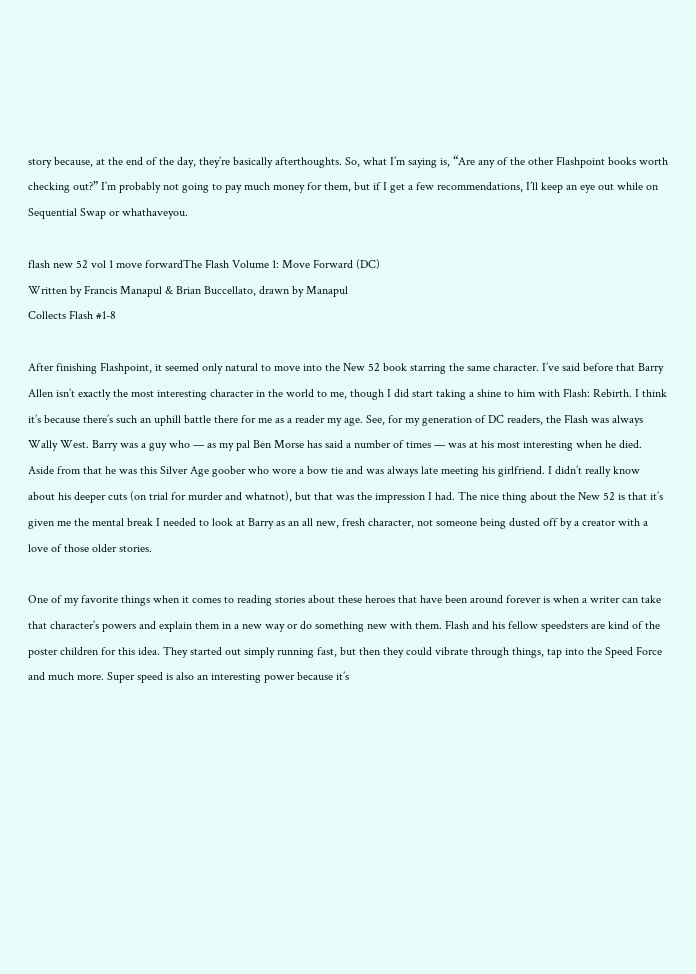story because, at the end of the day, they’re basically afterthoughts. So, what I’m saying is, “Are any of the other Flashpoint books worth checking out?” I’m probably not going to pay much money for them, but if I get a few recommendations, I’ll keep an eye out while on Sequential Swap or whathaveyou.

flash new 52 vol 1 move forwardThe Flash Volume 1: Move Forward (DC)
Written by Francis Manapul & Brian Buccellato, drawn by Manapul
Collects Flash #1-8

After finishing Flashpoint, it seemed only natural to move into the New 52 book starring the same character. I’ve said before that Barry Allen isn’t exactly the most interesting character in the world to me, though I did start taking a shine to him with Flash: Rebirth. I think it’s because there’s such an uphill battle there for me as a reader my age. See, for my generation of DC readers, the Flash was always Wally West. Barry was a guy who — as my pal Ben Morse has said a number of times — was at his most interesting when he died. Aside from that he was this Silver Age goober who wore a bow tie and was always late meeting his girlfriend. I didn’t really know about his deeper cuts (on trial for murder and whatnot), but that was the impression I had. The nice thing about the New 52 is that it’s given me the mental break I needed to look at Barry as an all new, fresh character, not someone being dusted off by a creator with a love of those older stories.

One of my favorite things when it comes to reading stories about these heroes that have been around forever is when a writer can take that character’s powers and explain them in a new way or do something new with them. Flash and his fellow speedsters are kind of the poster children for this idea. They started out simply running fast, but then they could vibrate through things, tap into the Speed Force and much more. Super speed is also an interesting power because it’s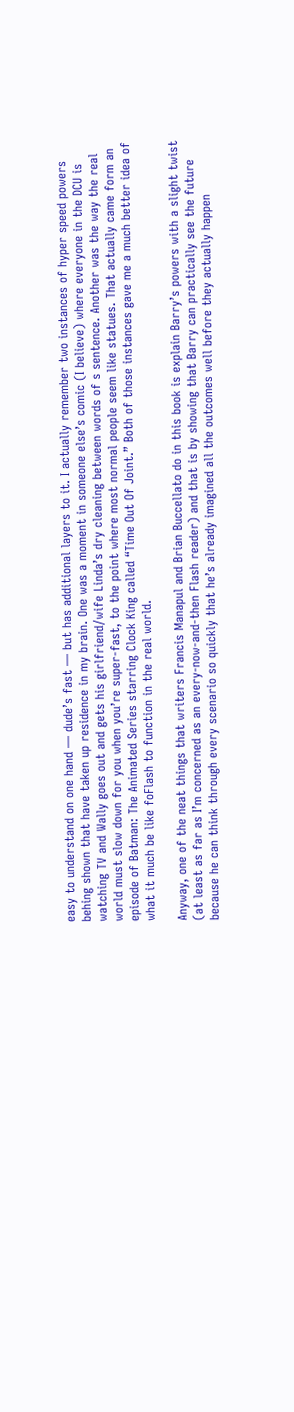easy to understand on one hand — dude’s fast — but has additional layers to it. I actually remember two instances of hyper speed powers behing shown that have taken up residence in my brain. One was a moment in someone else’s comic (I believe) where everyone in the DCU is watching TV and Wally goes out and gets his girlfriend/wife Linda’s dry cleaning between words of s sentence. Another was the way the real world must slow down for you when you’re super-fast, to the point where most normal people seem like statues. That actually came form an episode of Batman: The Animated Series starring Clock King called “Time Out Of Joint.” Both of those instances gave me a much better idea of what it much be like foFlash to function in the real world.

Anyway, one of the neat things that writers Francis Manapul and Brian Buccellato do in this book is explain Barry’s powers with a slight twist (at least as far as I’m concerned as an every-now-and-then Flash reader) and that is by showing that Barry can practically see the future because he can think through every scenario so quickly that he’s already imagined all the outcomes well before they actually happen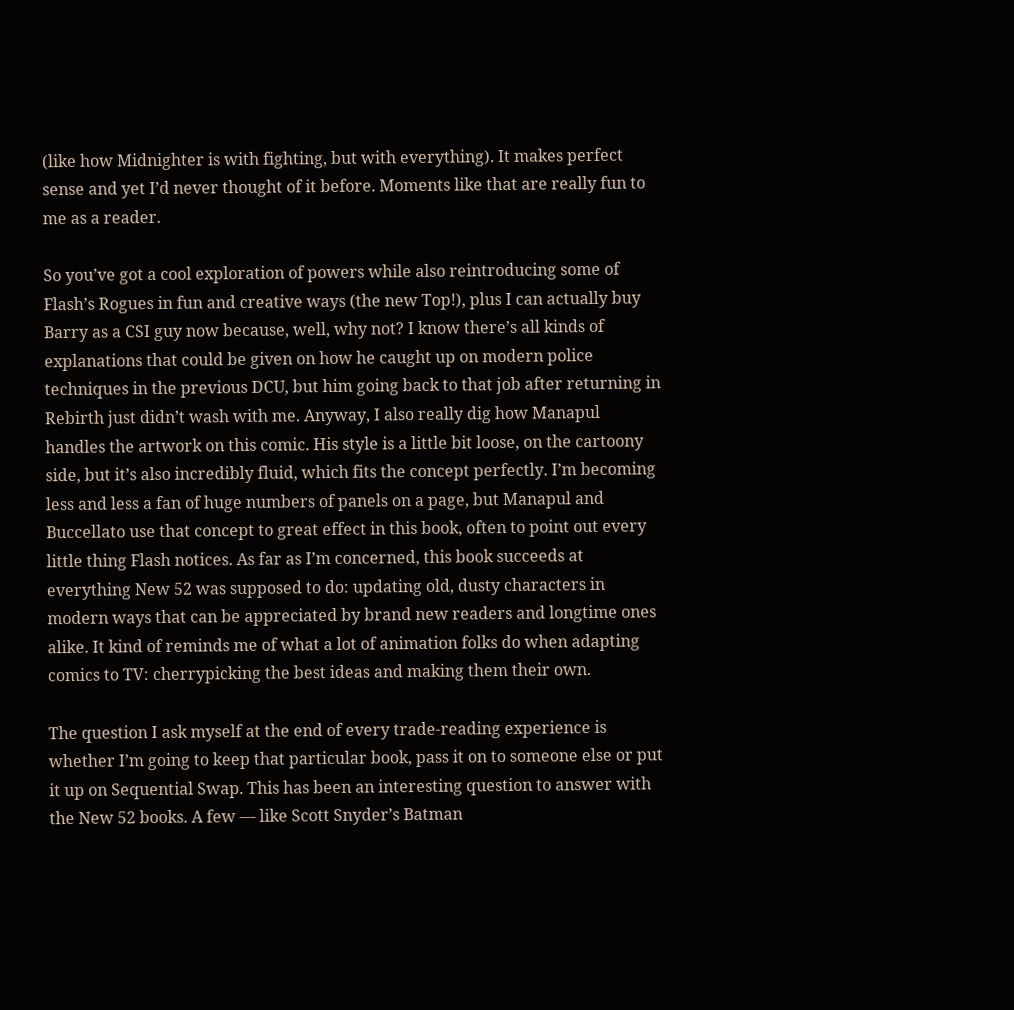(like how Midnighter is with fighting, but with everything). It makes perfect sense and yet I’d never thought of it before. Moments like that are really fun to me as a reader.

So you’ve got a cool exploration of powers while also reintroducing some of Flash’s Rogues in fun and creative ways (the new Top!), plus I can actually buy Barry as a CSI guy now because, well, why not? I know there’s all kinds of explanations that could be given on how he caught up on modern police techniques in the previous DCU, but him going back to that job after returning in Rebirth just didn’t wash with me. Anyway, I also really dig how Manapul handles the artwork on this comic. His style is a little bit loose, on the cartoony side, but it’s also incredibly fluid, which fits the concept perfectly. I’m becoming less and less a fan of huge numbers of panels on a page, but Manapul and Buccellato use that concept to great effect in this book, often to point out every little thing Flash notices. As far as I’m concerned, this book succeeds at everything New 52 was supposed to do: updating old, dusty characters in modern ways that can be appreciated by brand new readers and longtime ones alike. It kind of reminds me of what a lot of animation folks do when adapting comics to TV: cherrypicking the best ideas and making them their own.

The question I ask myself at the end of every trade-reading experience is whether I’m going to keep that particular book, pass it on to someone else or put it up on Sequential Swap. This has been an interesting question to answer with the New 52 books. A few — like Scott Snyder’s Batman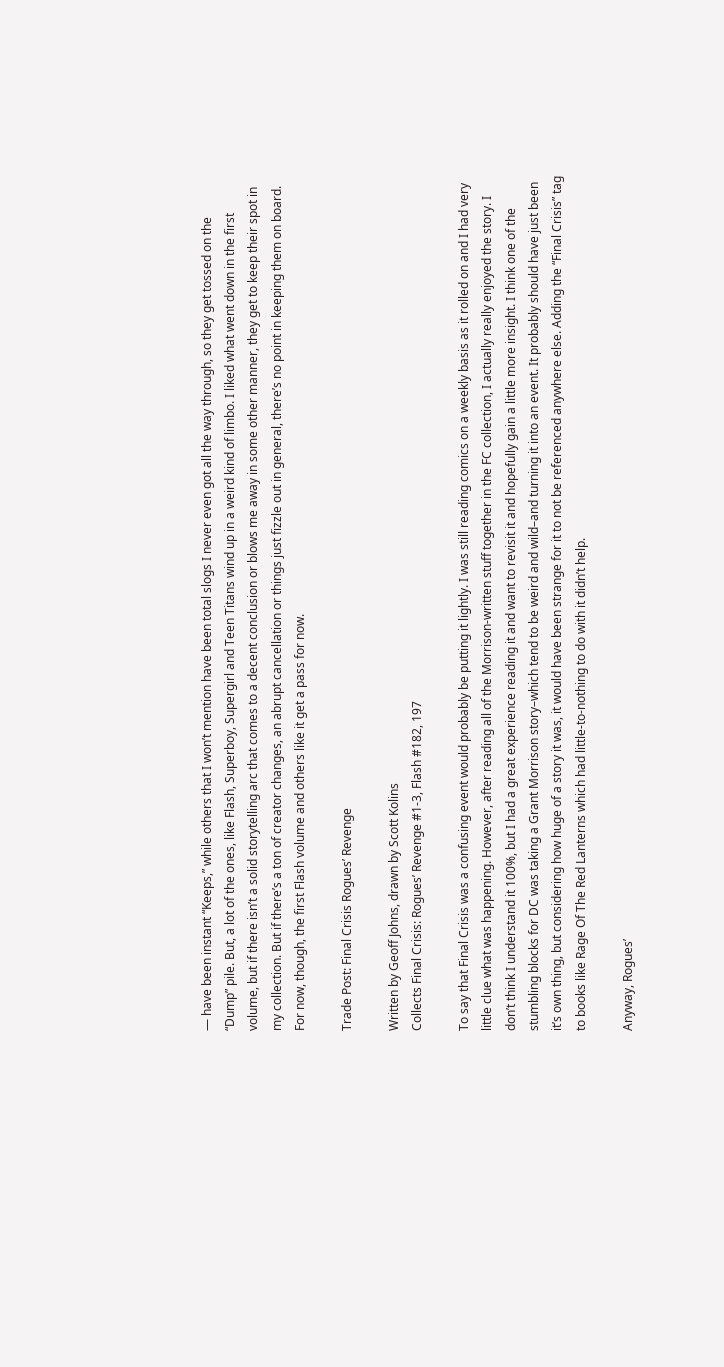— have been instant “Keeps,” while others that I won’t mention have been total slogs I never even got all the way through, so they get tossed on the “Dump” pile. But, a lot of the ones, like Flash, Superboy, Supergirl and Teen Titans wind up in a weird kind of limbo. I liked what went down in the first volume, but if there isn’t a solid storytelling arc that comes to a decent conclusion or blows me away in some other manner, they get to keep their spot in my collection. But if there’s a ton of creator changes, an abrupt cancellation or things just fizzle out in general, there’s no point in keeping them on board. For now, though, the first Flash volume and others like it get a pass for now.

Trade Post: Final Crisis Rogues’ Revenge

Written by Geoff Johns, drawn by Scott Kolins
Collects Final Crisis: Rogues’ Revenge #1-3, Flash #182, 197

To say that Final Crisis was a confusing event would probably be putting it lightly. I was still reading comics on a weekly basis as it rolled on and I had very little clue what was happening. However, after reading all of the Morrison-written stuff together in the FC collection, I actually really enjoyed the story. I don’t think I understand it 100%, but I had a great experience reading it and want to revisit it and hopefully gain a little more insight. I think one of the stumbling blocks for DC was taking a Grant Morrison story–which tend to be weird and wild–and turning it into an event. It probably should have just been it’s own thing, but considering how huge of a story it was, it would have been strange for it to not be referenced anywhere else. Adding the “Final Crisis” tag to books like Rage Of The Red Lanterns which had little-to-nothing to do with it didn’t help.

Anyway, Rogues’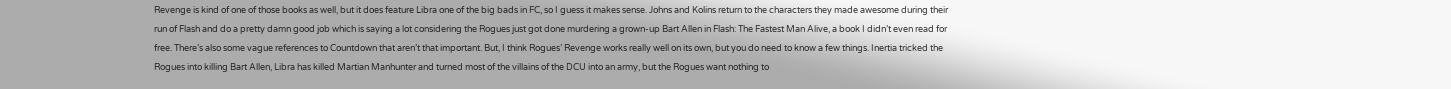Revenge is kind of one of those books as well, but it does feature Libra one of the big bads in FC, so I guess it makes sense. Johns and Kolins return to the characters they made awesome during their run of Flash and do a pretty damn good job which is saying a lot considering the Rogues just got done murdering a grown-up Bart Allen in Flash: The Fastest Man Alive, a book I didn’t even read for free. There’s also some vague references to Countdown that aren’t that important. But, I think Rogues’ Revenge works really well on its own, but you do need to know a few things. Inertia tricked the Rogues into killing Bart Allen, Libra has killed Martian Manhunter and turned most of the villains of the DCU into an army, but the Rogues want nothing to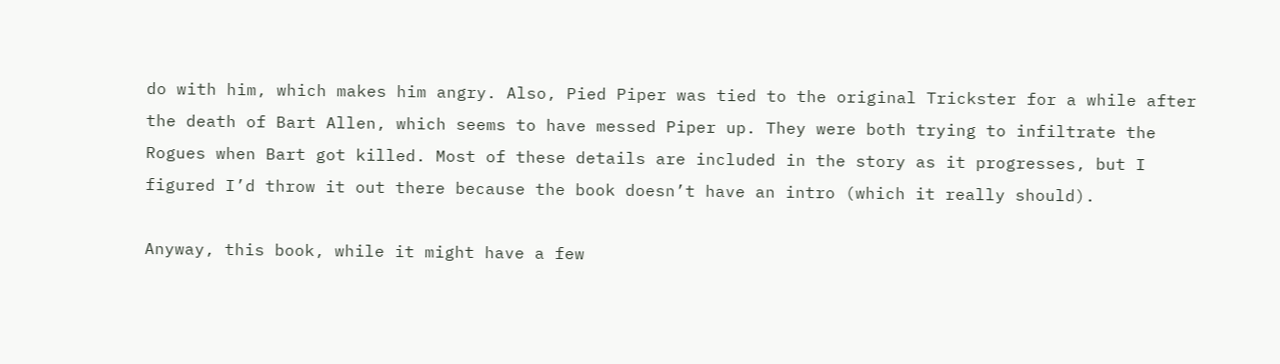do with him, which makes him angry. Also, Pied Piper was tied to the original Trickster for a while after the death of Bart Allen, which seems to have messed Piper up. They were both trying to infiltrate the Rogues when Bart got killed. Most of these details are included in the story as it progresses, but I figured I’d throw it out there because the book doesn’t have an intro (which it really should).

Anyway, this book, while it might have a few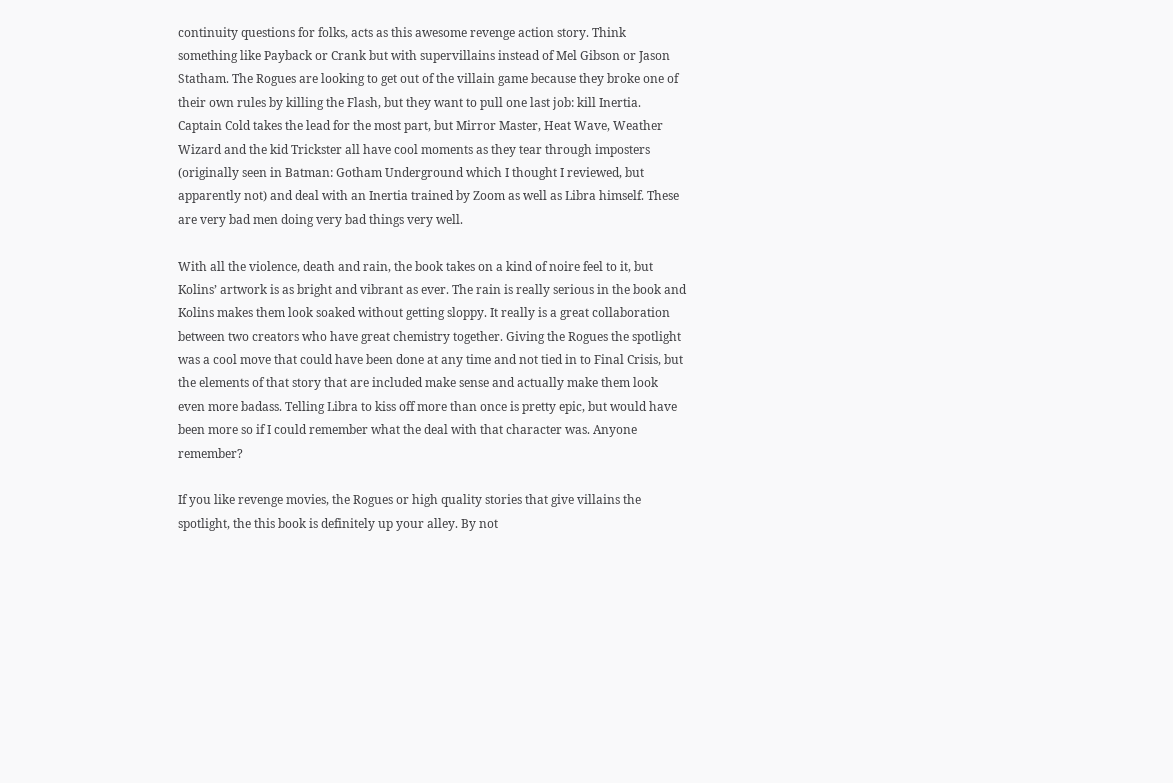continuity questions for folks, acts as this awesome revenge action story. Think something like Payback or Crank but with supervillains instead of Mel Gibson or Jason Statham. The Rogues are looking to get out of the villain game because they broke one of their own rules by killing the Flash, but they want to pull one last job: kill Inertia. Captain Cold takes the lead for the most part, but Mirror Master, Heat Wave, Weather Wizard and the kid Trickster all have cool moments as they tear through imposters (originally seen in Batman: Gotham Underground which I thought I reviewed, but apparently not) and deal with an Inertia trained by Zoom as well as Libra himself. These are very bad men doing very bad things very well.

With all the violence, death and rain, the book takes on a kind of noire feel to it, but Kolins’ artwork is as bright and vibrant as ever. The rain is really serious in the book and Kolins makes them look soaked without getting sloppy. It really is a great collaboration between two creators who have great chemistry together. Giving the Rogues the spotlight was a cool move that could have been done at any time and not tied in to Final Crisis, but the elements of that story that are included make sense and actually make them look even more badass. Telling Libra to kiss off more than once is pretty epic, but would have been more so if I could remember what the deal with that character was. Anyone remember?

If you like revenge movies, the Rogues or high quality stories that give villains the spotlight, the this book is definitely up your alley. By not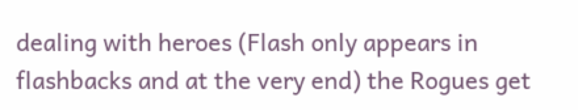dealing with heroes (Flash only appears in flashbacks and at the very end) the Rogues get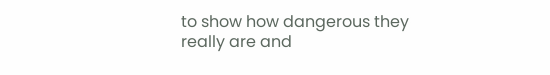to show how dangerous they really are and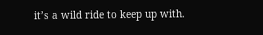it’s a wild ride to keep up with.